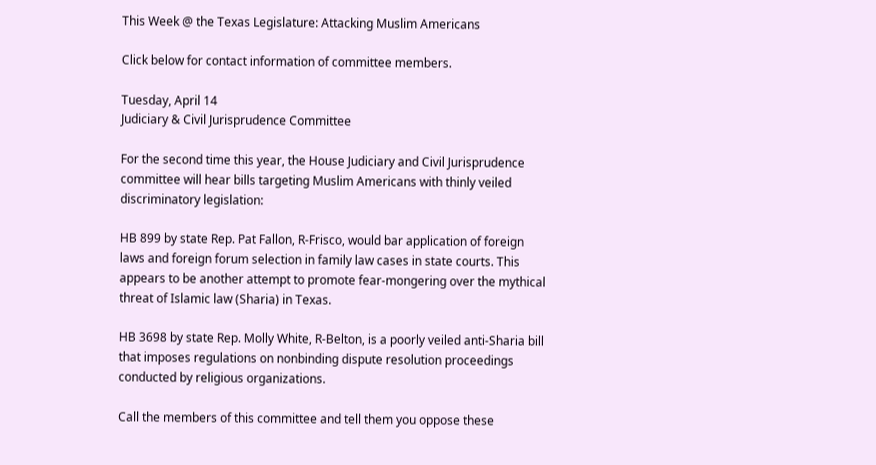This Week @ the Texas Legislature: Attacking Muslim Americans

Click below for contact information of committee members.

Tuesday, April 14
Judiciary & Civil Jurisprudence Committee

For the second time this year, the House Judiciary and Civil Jurisprudence committee will hear bills targeting Muslim Americans with thinly veiled discriminatory legislation:

HB 899 by state Rep. Pat Fallon, R-Frisco, would bar application of foreign laws and foreign forum selection in family law cases in state courts. This appears to be another attempt to promote fear-mongering over the mythical threat of Islamic law (Sharia) in Texas.

HB 3698 by state Rep. Molly White, R-Belton, is a poorly veiled anti-Sharia bill that imposes regulations on nonbinding dispute resolution proceedings conducted by religious organizations.

Call the members of this committee and tell them you oppose these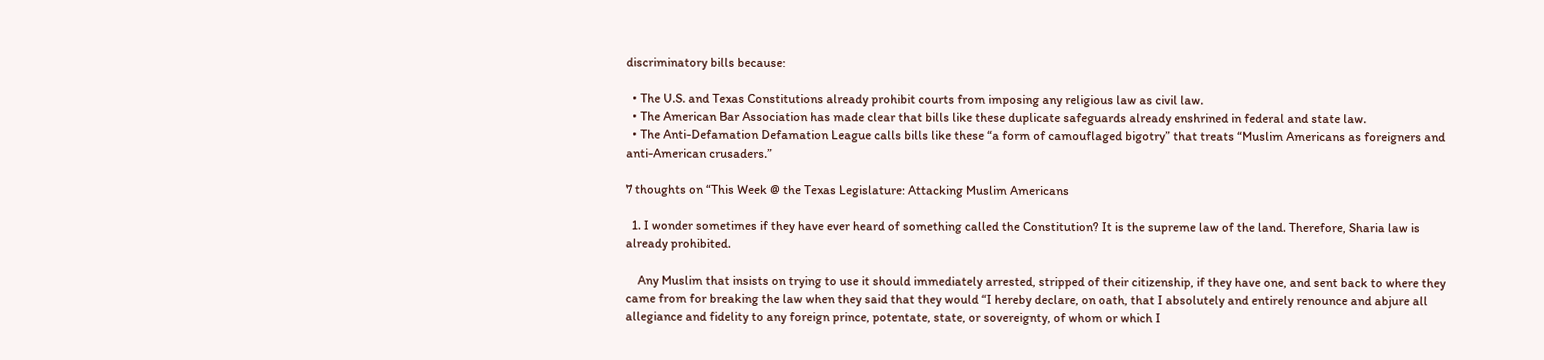discriminatory bills because:

  • The U.S. and Texas Constitutions already prohibit courts from imposing any religious law as civil law.
  • The American Bar Association has made clear that bills like these duplicate safeguards already enshrined in federal and state law.
  • The Anti-Defamation Defamation League calls bills like these “a form of camouflaged bigotry” that treats “Muslim Americans as foreigners and anti-American crusaders.”

7 thoughts on “This Week @ the Texas Legislature: Attacking Muslim Americans

  1. I wonder sometimes if they have ever heard of something called the Constitution? It is the supreme law of the land. Therefore, Sharia law is already prohibited.

    Any Muslim that insists on trying to use it should immediately arrested, stripped of their citizenship, if they have one, and sent back to where they came from for breaking the law when they said that they would “I hereby declare, on oath, that I absolutely and entirely renounce and abjure all allegiance and fidelity to any foreign prince, potentate, state, or sovereignty, of whom or which I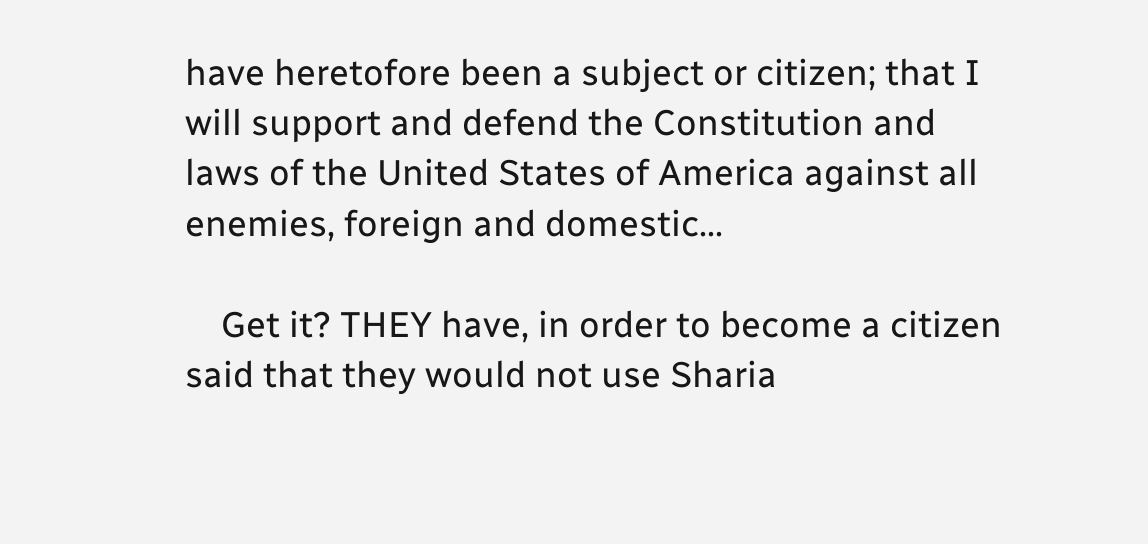have heretofore been a subject or citizen; that I will support and defend the Constitution and laws of the United States of America against all enemies, foreign and domestic…

    Get it? THEY have, in order to become a citizen said that they would not use Sharia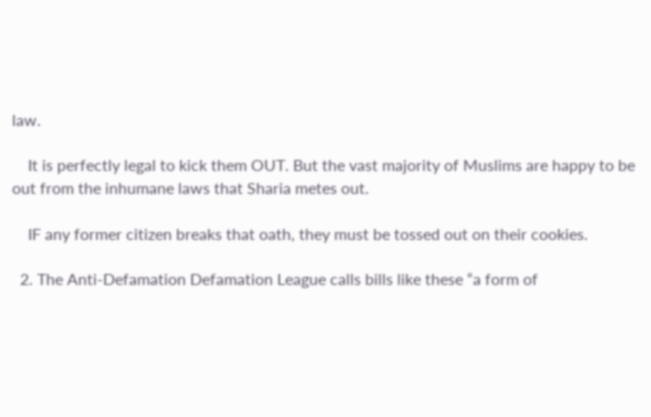law.

    It is perfectly legal to kick them OUT. But the vast majority of Muslims are happy to be out from the inhumane laws that Sharia metes out.

    IF any former citizen breaks that oath, they must be tossed out on their cookies.

  2. The Anti-Defamation Defamation League calls bills like these “a form of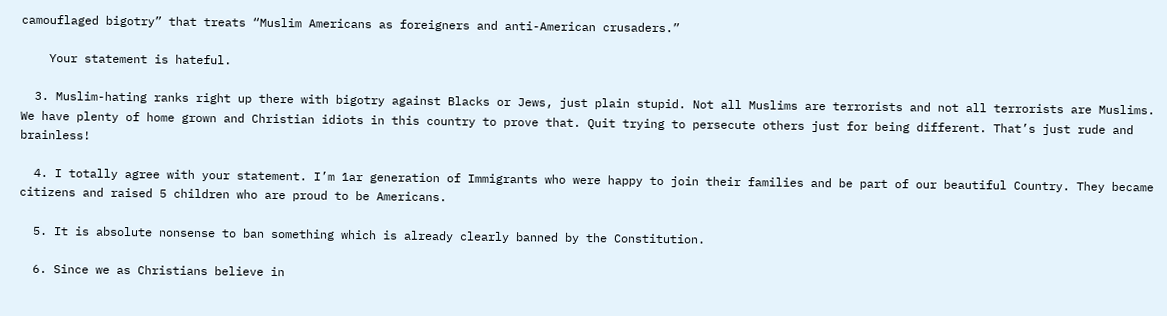camouflaged bigotry” that treats “Muslim Americans as foreigners and anti-American crusaders.”

    Your statement is hateful.

  3. Muslim-hating ranks right up there with bigotry against Blacks or Jews, just plain stupid. Not all Muslims are terrorists and not all terrorists are Muslims. We have plenty of home grown and Christian idiots in this country to prove that. Quit trying to persecute others just for being different. That’s just rude and brainless!

  4. I totally agree with your statement. I’m 1ar generation of Immigrants who were happy to join their families and be part of our beautiful Country. They became citizens and raised 5 children who are proud to be Americans.

  5. It is absolute nonsense to ban something which is already clearly banned by the Constitution.

  6. Since we as Christians believe in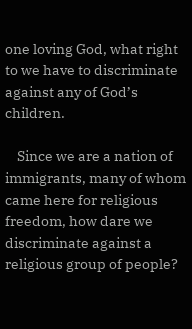one loving God, what right to we have to discriminate against any of God’s children.

    Since we are a nation of immigrants, many of whom came here for religious freedom, how dare we discriminate against a religious group of people?